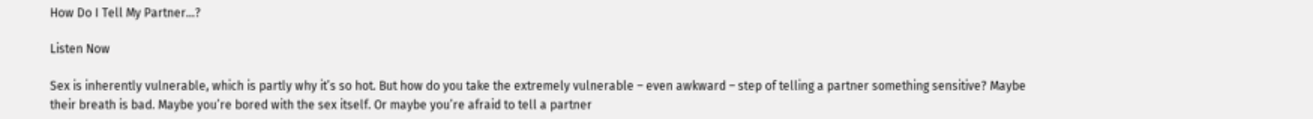How Do I Tell My Partner…?

Listen Now

Sex is inherently vulnerable, which is partly why it’s so hot. But how do you take the extremely vulnerable – even awkward – step of telling a partner something sensitive? Maybe their breath is bad. Maybe you’re bored with the sex itself. Or maybe you’re afraid to tell a partner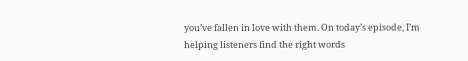you’ve fallen in love with them. On today’s episode, I’m helping listeners find the right words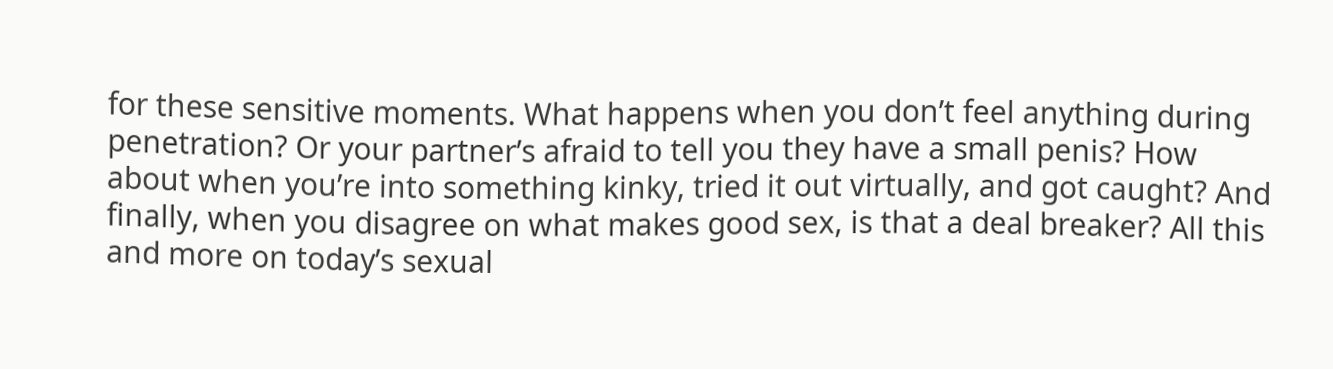for these sensitive moments. What happens when you don’t feel anything during penetration? Or your partner’s afraid to tell you they have a small penis? How about when you’re into something kinky, tried it out virtually, and got caught? And finally, when you disagree on what makes good sex, is that a deal breaker? All this and more on today’s sexual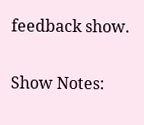feedback show.

Show Notes: